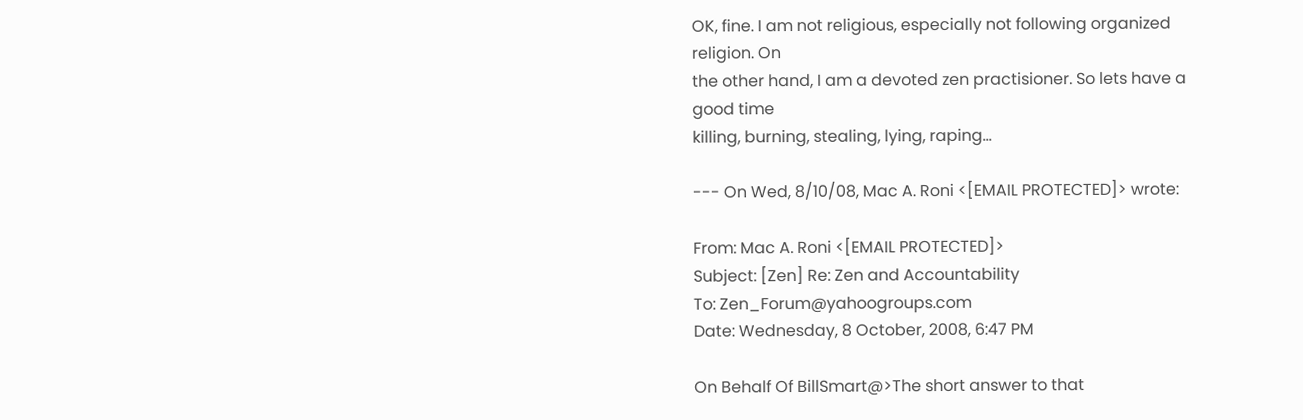OK, fine. I am not religious, especially not following organized religion. On
the other hand, I am a devoted zen practisioner. So lets have a good time
killing, burning, stealing, lying, raping...

--- On Wed, 8/10/08, Mac A. Roni <[EMAIL PROTECTED]> wrote:

From: Mac A. Roni <[EMAIL PROTECTED]>
Subject: [Zen] Re: Zen and Accountability
To: Zen_Forum@yahoogroups.com
Date: Wednesday, 8 October, 2008, 6:47 PM

On Behalf Of BillSmart@>The short answer to that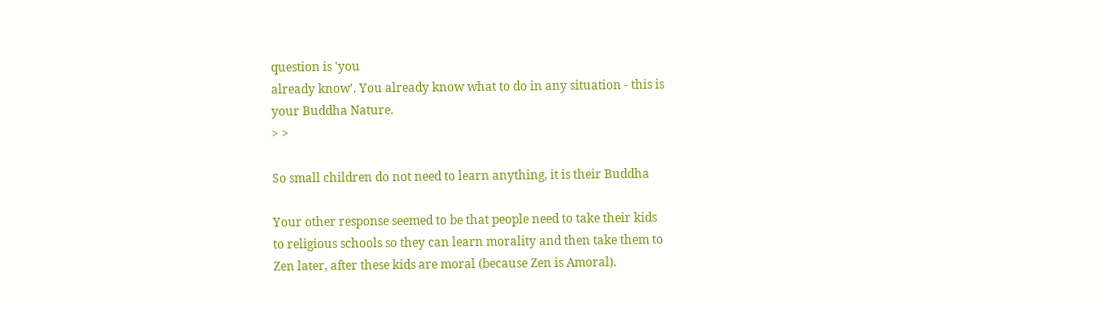question is 'you
already know'. You already know what to do in any situation - this is
your Buddha Nature.
> >

So small children do not need to learn anything, it is their Buddha

Your other response seemed to be that people need to take their kids
to religious schools so they can learn morality and then take them to
Zen later, after these kids are moral (because Zen is Amoral).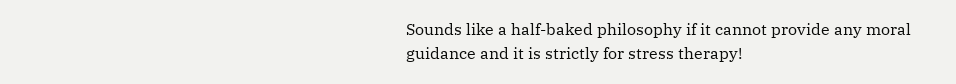Sounds like a half-baked philosophy if it cannot provide any moral
guidance and it is strictly for stress therapy!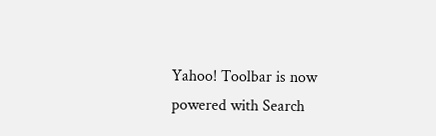Yahoo! Toolbar is now powered with Search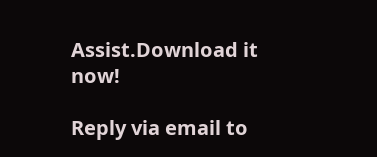Assist.Download it now!

Reply via email to